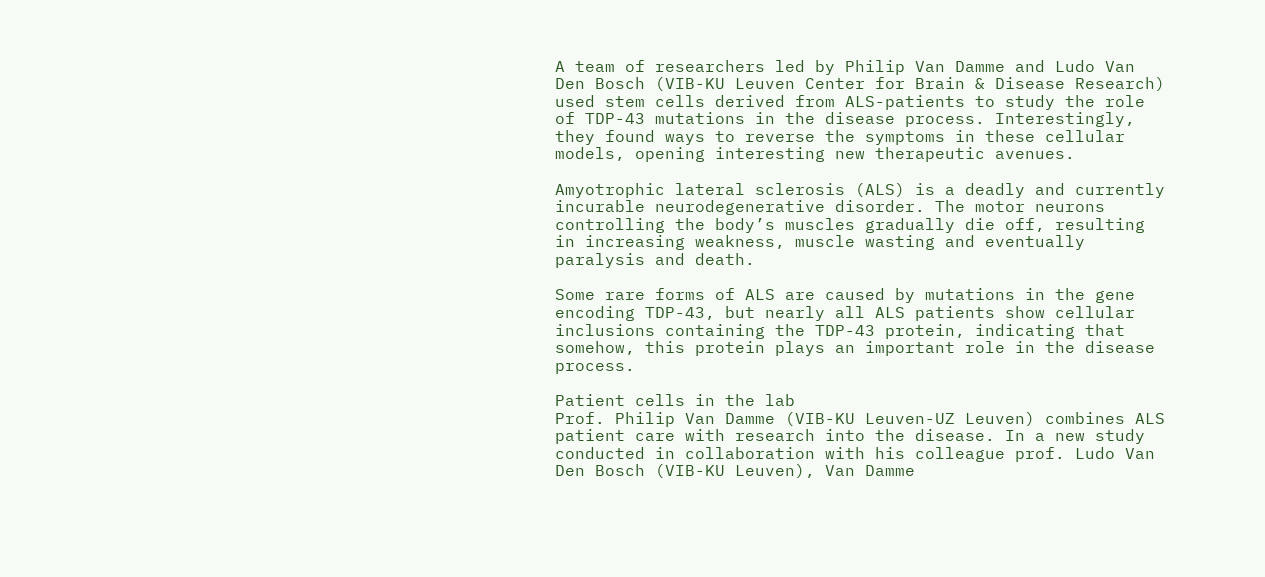A team of researchers led by Philip Van Damme and Ludo Van Den Bosch (VIB-KU Leuven Center for Brain & Disease Research) used stem cells derived from ALS-patients to study the role of TDP-43 mutations in the disease process. Interestingly, they found ways to reverse the symptoms in these cellular models, opening interesting new therapeutic avenues.

Amyotrophic lateral sclerosis (ALS) is a deadly and currently incurable neurodegenerative disorder. The motor neurons controlling the body’s muscles gradually die off, resulting in increasing weakness, muscle wasting and eventually paralysis and death.

Some rare forms of ALS are caused by mutations in the gene encoding TDP-43, but nearly all ALS patients show cellular inclusions containing the TDP-43 protein, indicating that somehow, this protein plays an important role in the disease process.

Patient cells in the lab
Prof. Philip Van Damme (VIB-KU Leuven-UZ Leuven) combines ALS patient care with research into the disease. In a new study conducted in collaboration with his colleague prof. Ludo Van Den Bosch (VIB-KU Leuven), Van Damme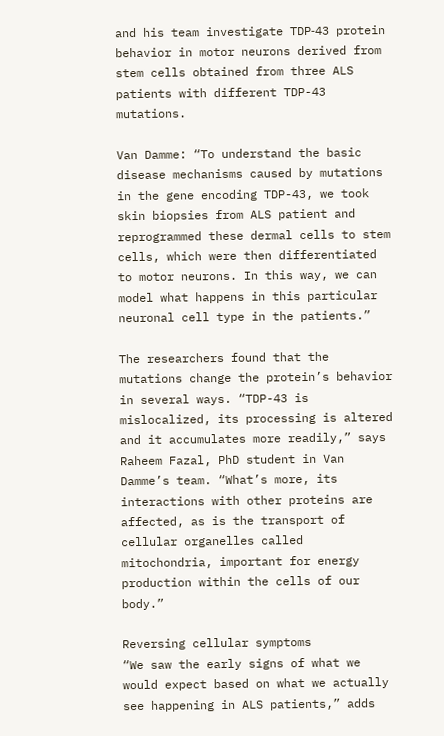and his team investigate TDP‐43 protein behavior in motor neurons derived from stem cells obtained from three ALS patients with different TDP-43 mutations.

Van Damme: “To understand the basic disease mechanisms caused by mutations in the gene encoding TDP-43, we took skin biopsies from ALS patient and reprogrammed these dermal cells to stem cells, which were then differentiated to motor neurons. In this way, we can model what happens in this particular neuronal cell type in the patients.”

The researchers found that the mutations change the protein’s behavior in several ways. “TDP-43 is mislocalized, its processing is altered and it accumulates more readily,” says Raheem Fazal, PhD student in Van Damme’s team. “What’s more, its interactions with other proteins are affected, as is the transport of cellular organelles called mitochondria, important for energy production within the cells of our body.”

Reversing cellular symptoms
“We saw the early signs of what we would expect based on what we actually see happening in ALS patients,” adds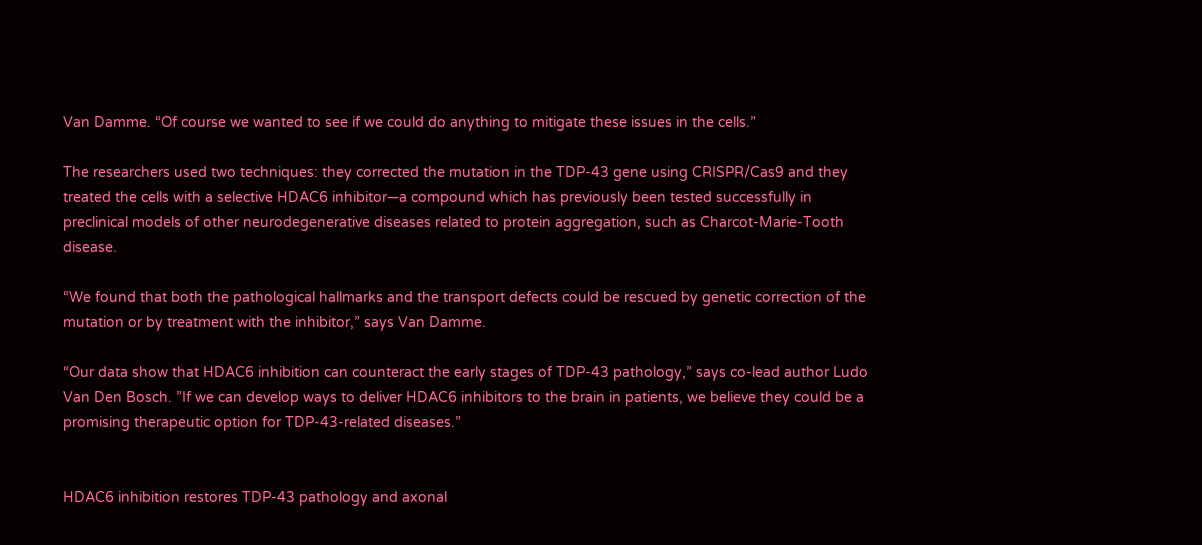Van Damme. “Of course we wanted to see if we could do anything to mitigate these issues in the cells.”

The researchers used two techniques: they corrected the mutation in the TDP-43 gene using CRISPR/Cas9 and they treated the cells with a selective HDAC6 inhibitor—a compound which has previously been tested successfully in preclinical models of other neurodegenerative diseases related to protein aggregation, such as Charcot-Marie-Tooth disease.

“We found that both the pathological hallmarks and the transport defects could be rescued by genetic correction of the mutation or by treatment with the inhibitor,” says Van Damme.

“Our data show that HDAC6 inhibition can counteract the early stages of TDP‐43 pathology,” says co-lead author Ludo Van Den Bosch. ”If we can develop ways to deliver HDAC6 inhibitors to the brain in patients, we believe they could be a promising therapeutic option for TDP‐43-related diseases.”


HDAC6 inhibition restores TDP‐43 pathology and axonal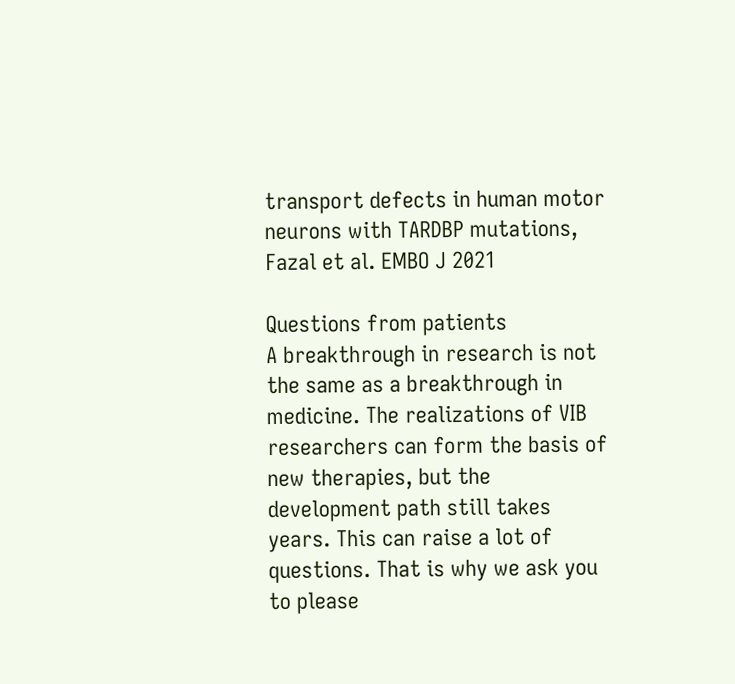transport defects in human motor neurons with TARDBP mutations, Fazal et al. EMBO J 2021

Questions from patients
A breakthrough in research is not the same as a breakthrough in medicine. The realizations of VIB researchers can form the basis of new therapies, but the development path still takes years. This can raise a lot of questions. That is why we ask you to please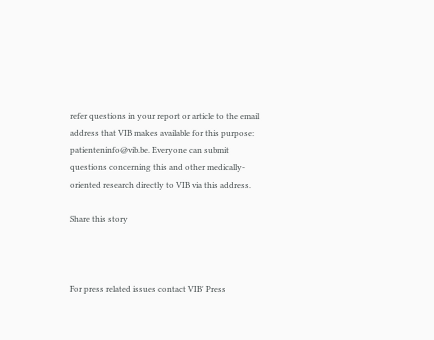refer questions in your report or article to the email address that VIB makes available for this purpose: patienteninfo@vib.be. Everyone can submit questions concerning this and other medically-oriented research directly to VIB via this address.

Share this story



For press related issues contact VIB' Press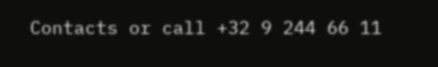Contacts or call +32 9 244 66 11